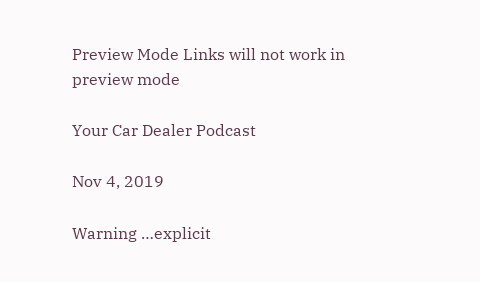Preview Mode Links will not work in preview mode

Your Car Dealer Podcast

Nov 4, 2019

Warning …explicit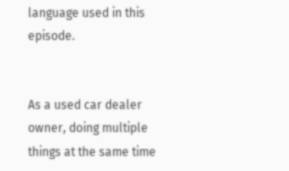language used in this episode.


As a used car dealer owner, doing multiple things at the same time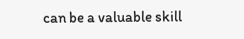can be a valuable skill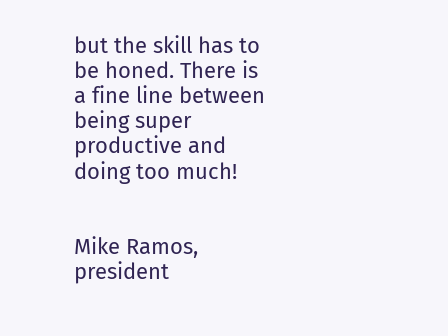but the skill has to be honed. There is a fine line between being super productive and doing too much!


Mike Ramos, president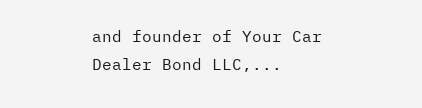and founder of Your Car Dealer Bond LLC,...